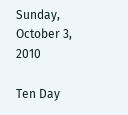Sunday, October 3, 2010

Ten Day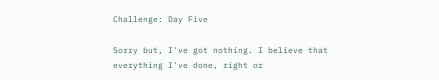Challenge: Day Five

Sorry but, I've got nothing. I believe that everything I've done, right or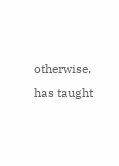otherwise, has taught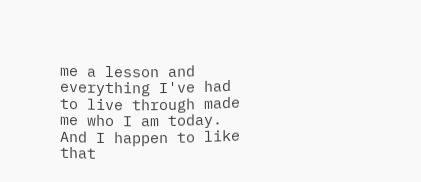me a lesson and everything I've had to live through made me who I am today. And I happen to like that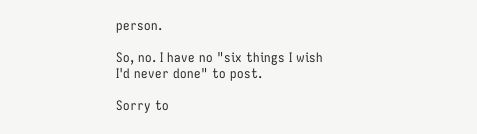person.

So, no. I have no "six things I wish I'd never done" to post.

Sorry to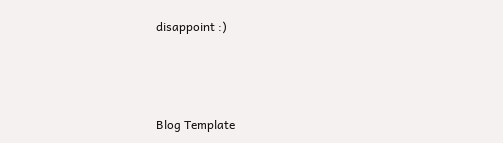disappoint :)



Blog Template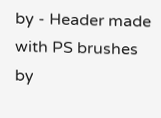by - Header made with PS brushes by